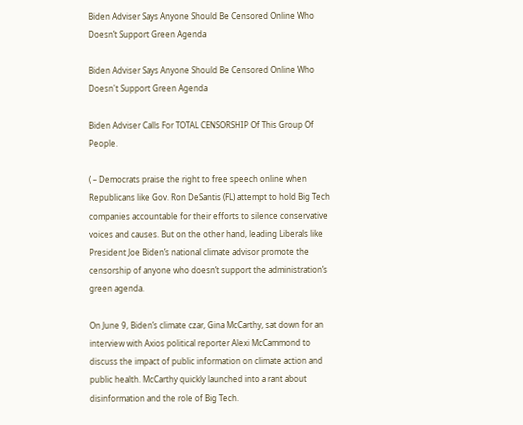Biden Adviser Says Anyone Should Be Censored Online Who Doesn’t Support Green Agenda

Biden Adviser Says Anyone Should Be Censored Online Who Doesn't Support Green Agenda

Biden Adviser Calls For TOTAL CENSORSHIP Of This Group Of People.

( – Democrats praise the right to free speech online when Republicans like Gov. Ron DeSantis (FL) attempt to hold Big Tech companies accountable for their efforts to silence conservative voices and causes. But on the other hand, leading Liberals like President Joe Biden’s national climate advisor promote the censorship of anyone who doesn’t support the administration’s green agenda.

On June 9, Biden’s climate czar, Gina McCarthy, sat down for an interview with Axios political reporter Alexi McCammond to discuss the impact of public information on climate action and public health. McCarthy quickly launched into a rant about disinformation and the role of Big Tech.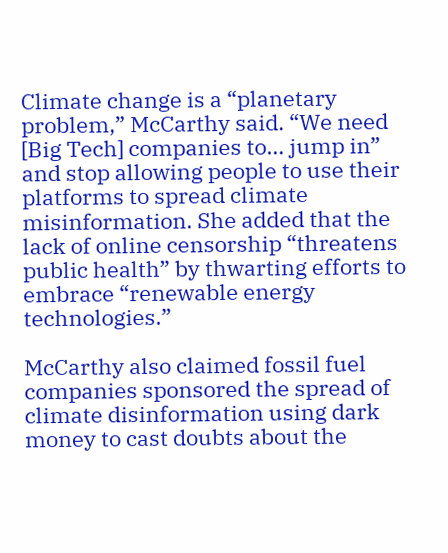Climate change is a “planetary problem,” McCarthy said. “We need [Big Tech] companies to… jump in” and stop allowing people to use their platforms to spread climate misinformation. She added that the lack of online censorship “threatens public health” by thwarting efforts to embrace “renewable energy technologies.”

McCarthy also claimed fossil fuel companies sponsored the spread of climate disinformation using dark money to cast doubts about the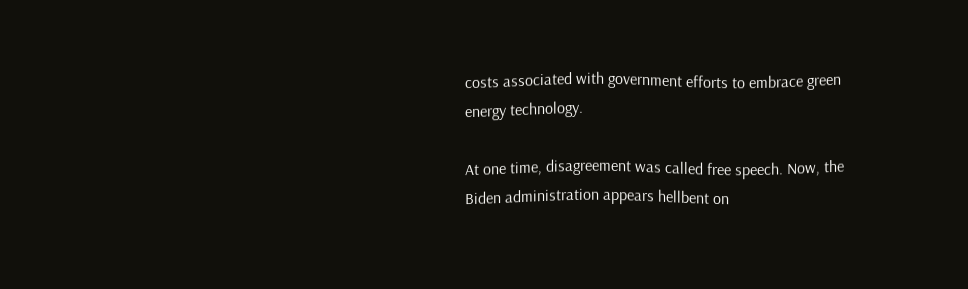costs associated with government efforts to embrace green energy technology.

At one time, disagreement was called free speech. Now, the Biden administration appears hellbent on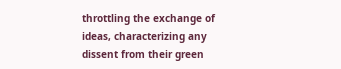throttling the exchange of ideas, characterizing any dissent from their green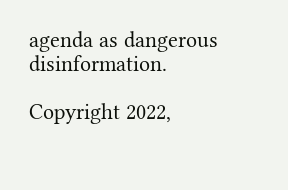agenda as dangerous disinformation.

Copyright 2022,